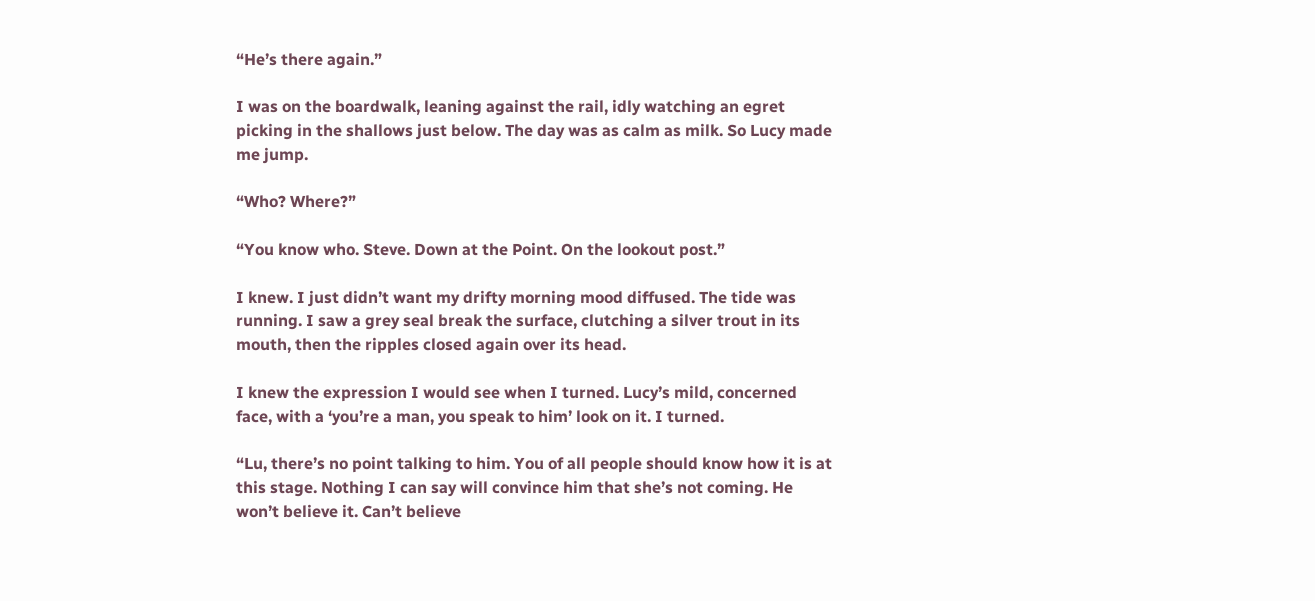“He’s there again.”

I was on the boardwalk, leaning against the rail, idly watching an egret picking in the shallows just below. The day was as calm as milk. So Lucy made me jump.

“Who? Where?”

“You know who. Steve. Down at the Point. On the lookout post.”

I knew. I just didn’t want my drifty morning mood diffused. The tide was running. I saw a grey seal break the surface, clutching a silver trout in its mouth, then the ripples closed again over its head.

I knew the expression I would see when I turned. Lucy’s mild, concerned face, with a ‘you’re a man, you speak to him’ look on it. I turned.

“Lu, there’s no point talking to him. You of all people should know how it is at this stage. Nothing I can say will convince him that she’s not coming. He won’t believe it. Can’t believe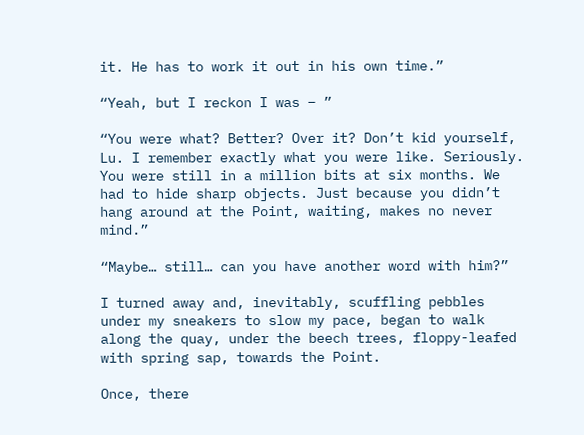it. He has to work it out in his own time.”

“Yeah, but I reckon I was – ”

“You were what? Better? Over it? Don’t kid yourself, Lu. I remember exactly what you were like. Seriously. You were still in a million bits at six months. We had to hide sharp objects. Just because you didn’t hang around at the Point, waiting, makes no never mind.”

“Maybe… still… can you have another word with him?”

I turned away and, inevitably, scuffling pebbles under my sneakers to slow my pace, began to walk along the quay, under the beech trees, floppy-leafed with spring sap, towards the Point.

Once, there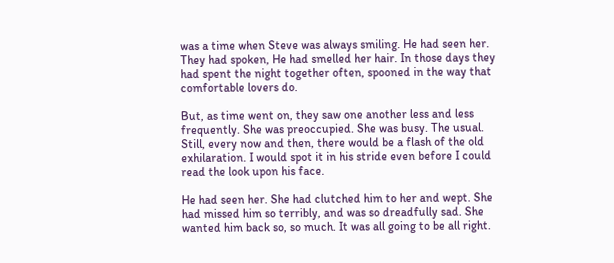was a time when Steve was always smiling. He had seen her. They had spoken, He had smelled her hair. In those days they had spent the night together often, spooned in the way that comfortable lovers do.

But, as time went on, they saw one another less and less frequently. She was preoccupied. She was busy. The usual. Still, every now and then, there would be a flash of the old exhilaration. I would spot it in his stride even before I could read the look upon his face.

He had seen her. She had clutched him to her and wept. She had missed him so terribly, and was so dreadfully sad. She wanted him back so, so much. It was all going to be all right.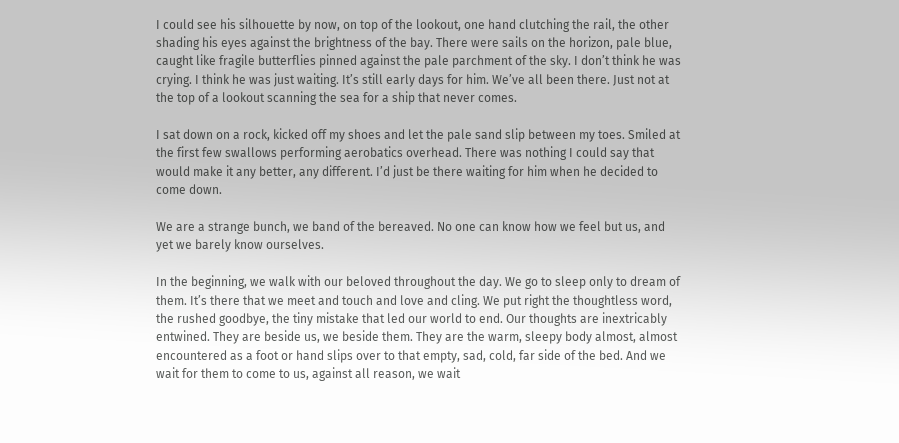I could see his silhouette by now, on top of the lookout, one hand clutching the rail, the other shading his eyes against the brightness of the bay. There were sails on the horizon, pale blue, caught like fragile butterflies pinned against the pale parchment of the sky. I don’t think he was crying. I think he was just waiting. It’s still early days for him. We’ve all been there. Just not at the top of a lookout scanning the sea for a ship that never comes.

I sat down on a rock, kicked off my shoes and let the pale sand slip between my toes. Smiled at the first few swallows performing aerobatics overhead. There was nothing I could say that would make it any better, any different. I’d just be there waiting for him when he decided to come down.

We are a strange bunch, we band of the bereaved. No one can know how we feel but us, and yet we barely know ourselves.

In the beginning, we walk with our beloved throughout the day. We go to sleep only to dream of them. It’s there that we meet and touch and love and cling. We put right the thoughtless word, the rushed goodbye, the tiny mistake that led our world to end. Our thoughts are inextricably entwined. They are beside us, we beside them. They are the warm, sleepy body almost, almost encountered as a foot or hand slips over to that empty, sad, cold, far side of the bed. And we wait for them to come to us, against all reason, we wait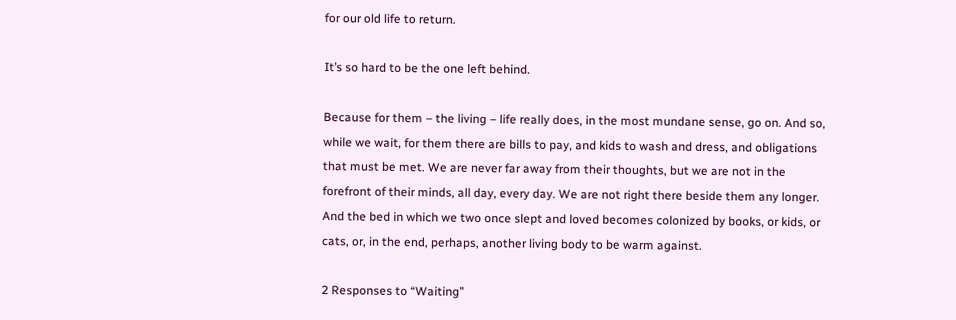for our old life to return.

It’s so hard to be the one left behind.

Because for them – the living – life really does, in the most mundane sense, go on. And so, while we wait, for them there are bills to pay, and kids to wash and dress, and obligations that must be met. We are never far away from their thoughts, but we are not in the forefront of their minds, all day, every day. We are not right there beside them any longer. And the bed in which we two once slept and loved becomes colonized by books, or kids, or cats, or, in the end, perhaps, another living body to be warm against.

2 Responses to “Waiting”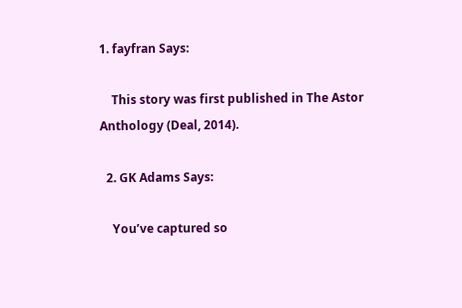1. fayfran Says:

    This story was first published in The Astor Anthology (Deal, 2014).

  2. GK Adams Says:

    You’ve captured so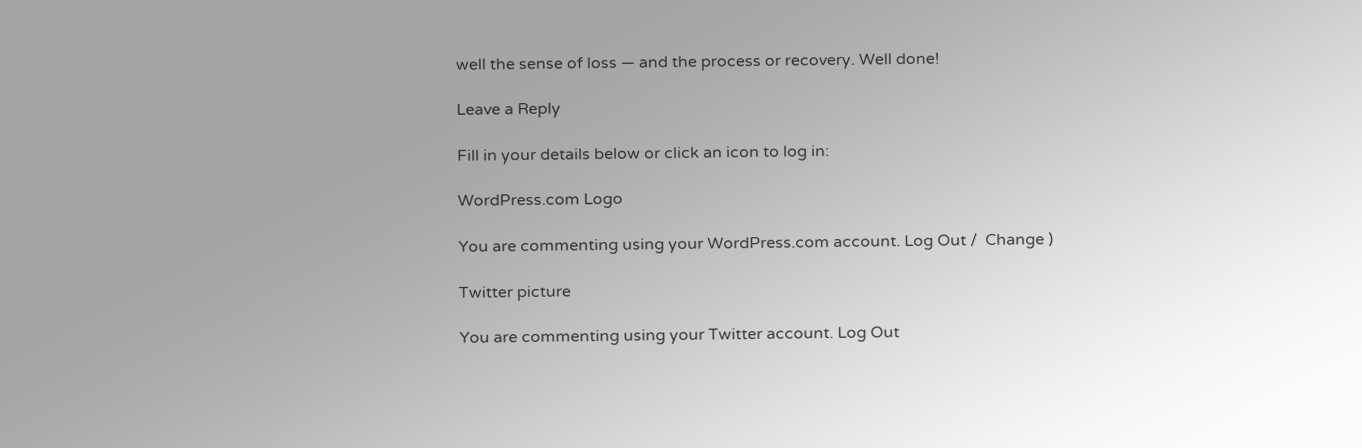well the sense of loss — and the process or recovery. Well done!

Leave a Reply

Fill in your details below or click an icon to log in:

WordPress.com Logo

You are commenting using your WordPress.com account. Log Out /  Change )

Twitter picture

You are commenting using your Twitter account. Log Out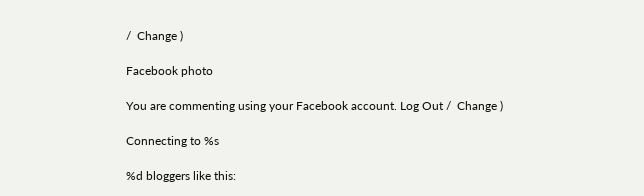/  Change )

Facebook photo

You are commenting using your Facebook account. Log Out /  Change )

Connecting to %s

%d bloggers like this: